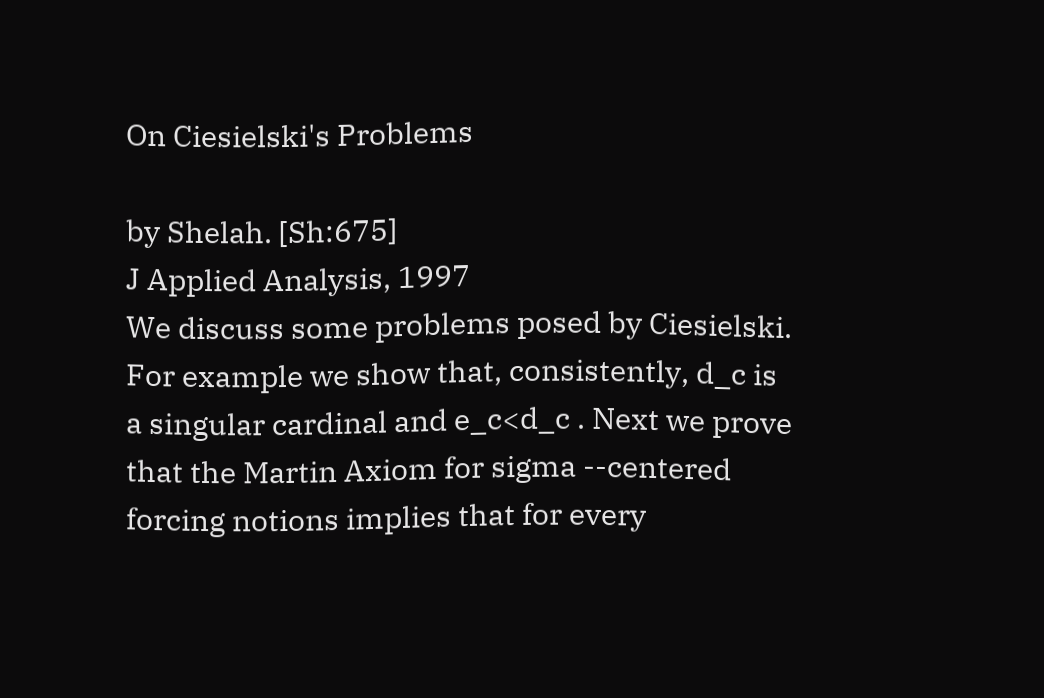On Ciesielski's Problems

by Shelah. [Sh:675]
J Applied Analysis, 1997
We discuss some problems posed by Ciesielski. For example we show that, consistently, d_c is a singular cardinal and e_c<d_c . Next we prove that the Martin Axiom for sigma --centered forcing notions implies that for every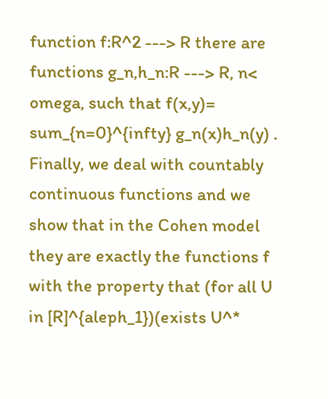function f:R^2 ---> R there are functions g_n,h_n:R ---> R, n< omega, such that f(x,y)= sum_{n=0}^{infty} g_n(x)h_n(y) . Finally, we deal with countably continuous functions and we show that in the Cohen model they are exactly the functions f with the property that (for all U in [R]^{aleph_1})(exists U^*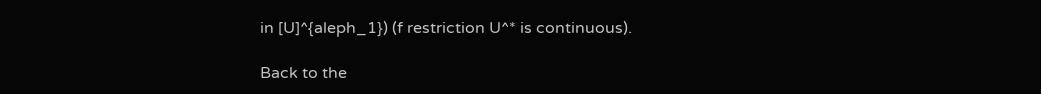in [U]^{aleph_1}) (f restriction U^* is continuous).

Back to the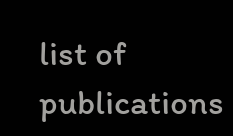list of publications